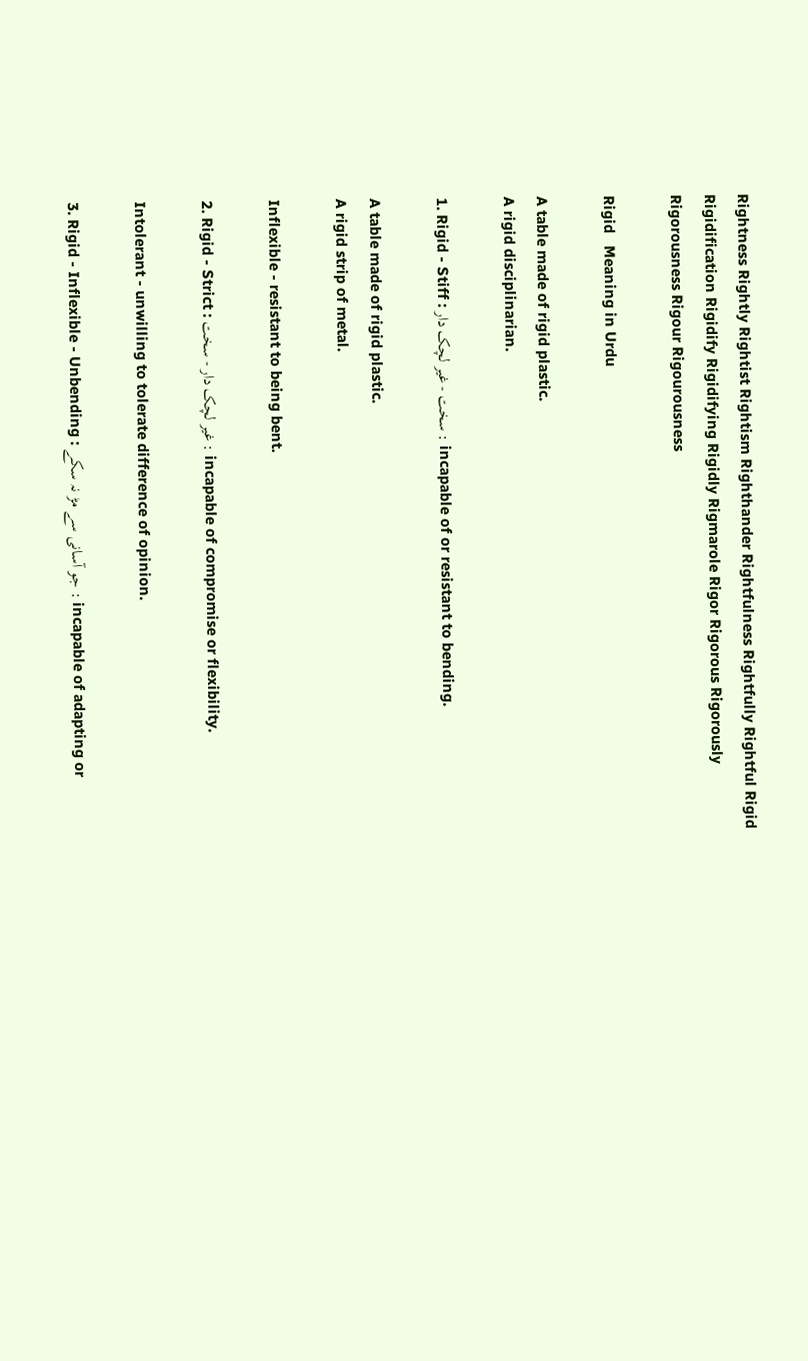Rightness Rightly Rightist Rightism Righthander Rightfulness Rightfully Rightful Rigid Rigidification Rigidify Rigidifying Rigidly Rigmarole Rigor Rigorous Rigorously Rigorousness Rigour Rigourousness

Rigid   Meaning in Urdu

A table made of rigid plastic.
A rigid disciplinarian.

1. Rigid - Stiff : سخت - غیر لچک دار : incapable of or resistant to bending.

A table made of rigid plastic.
A rigid strip of metal.

Inflexible - resistant to being bent.

2. Rigid - Strict : غیر لچک دار - سخت : incapable of compromise or flexibility.

Intolerant - unwilling to tolerate difference of opinion.

3. Rigid - Inflexible - Unbending : جو آسانی سے مڑ نہ سکے : incapable of adapting or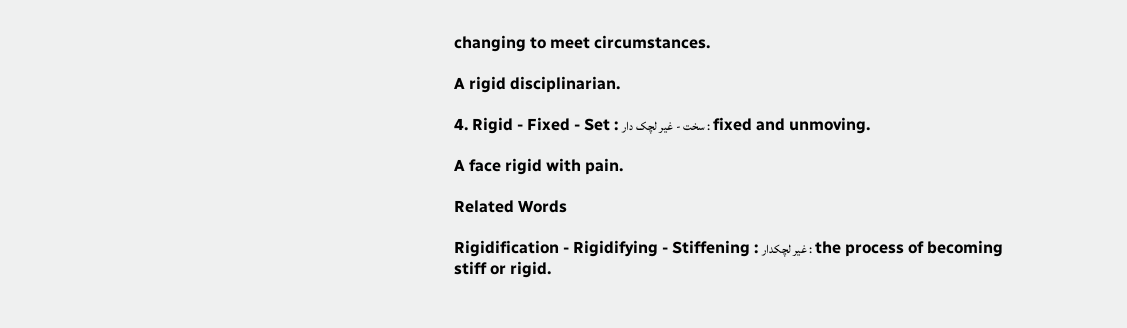changing to meet circumstances.

A rigid disciplinarian.

4. Rigid - Fixed - Set : سخت - غیر لچک دار : fixed and unmoving.

A face rigid with pain.

Related Words

Rigidification - Rigidifying - Stiffening : غیر لچکدار : the process of becoming stiff or rigid.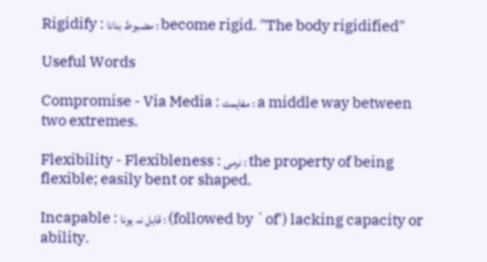Rigidify : مضبوط بنانا : become rigid. "The body rigidified"

Useful Words

Compromise - Via Media : مفاہمت : a middle way between two extremes.

Flexibility - Flexibleness : نرمی : the property of being flexible; easily bent or shaped.

Incapable : قابل نہ ہونا : (followed by `of') lacking capacity or ability.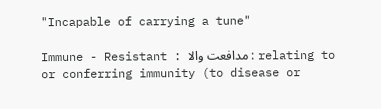"Incapable of carrying a tune"

Immune - Resistant : مدافعت والا : relating to or conferring immunity (to disease or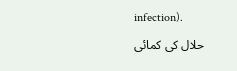infection).

حلال کی کمائی